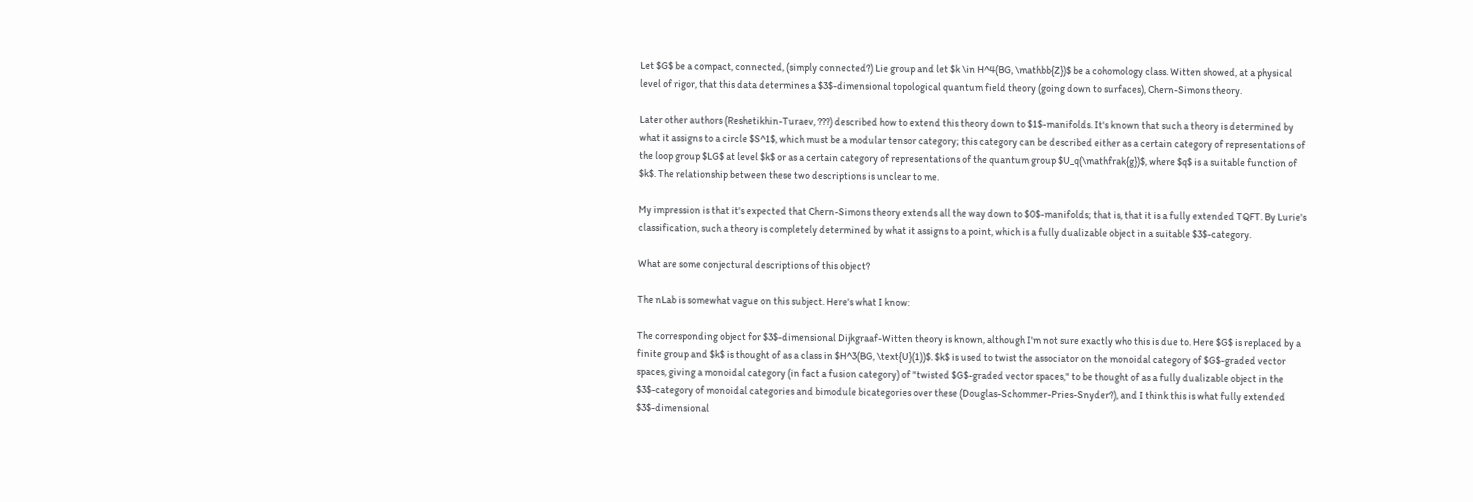Let $G$ be a compact, connected, (simply connected?) Lie group and let $k \in H^4(BG, \mathbb{Z})$ be a cohomology class. Witten showed, at a physical level of rigor, that this data determines a $3$-dimensional topological quantum field theory (going down to surfaces), Chern-Simons theory.

Later other authors (Reshetikhin-Turaev, ???) described how to extend this theory down to $1$-manifolds. It's known that such a theory is determined by what it assigns to a circle $S^1$, which must be a modular tensor category; this category can be described either as a certain category of representations of the loop group $LG$ at level $k$ or as a certain category of representations of the quantum group $U_q(\mathfrak{g})$, where $q$ is a suitable function of $k$. The relationship between these two descriptions is unclear to me.

My impression is that it's expected that Chern-Simons theory extends all the way down to $0$-manifolds; that is, that it is a fully extended TQFT. By Lurie's classification, such a theory is completely determined by what it assigns to a point, which is a fully dualizable object in a suitable $3$-category.

What are some conjectural descriptions of this object?

The nLab is somewhat vague on this subject. Here's what I know:

The corresponding object for $3$-dimensional Dijkgraaf-Witten theory is known, although I'm not sure exactly who this is due to. Here $G$ is replaced by a finite group and $k$ is thought of as a class in $H^3(BG, \text{U}(1))$. $k$ is used to twist the associator on the monoidal category of $G$-graded vector spaces, giving a monoidal category (in fact a fusion category) of "twisted $G$-graded vector spaces," to be thought of as a fully dualizable object in the $3$-category of monoidal categories and bimodule bicategories over these (Douglas-Schommer-Pries-Snyder?), and I think this is what fully extended $3$-dimensional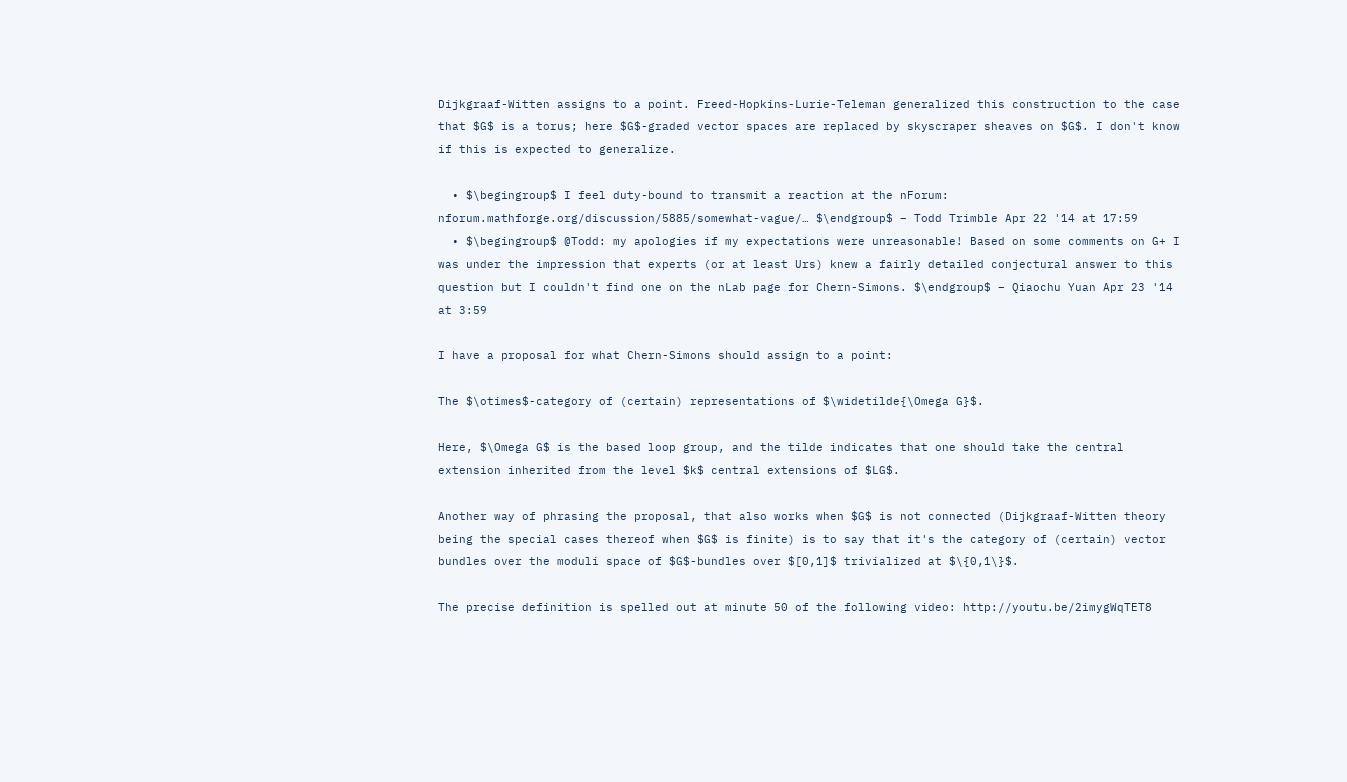Dijkgraaf-Witten assigns to a point. Freed-Hopkins-Lurie-Teleman generalized this construction to the case that $G$ is a torus; here $G$-graded vector spaces are replaced by skyscraper sheaves on $G$. I don't know if this is expected to generalize.

  • $\begingroup$ I feel duty-bound to transmit a reaction at the nForum: nforum.mathforge.org/discussion/5885/somewhat-vague/… $\endgroup$ – Todd Trimble Apr 22 '14 at 17:59
  • $\begingroup$ @Todd: my apologies if my expectations were unreasonable! Based on some comments on G+ I was under the impression that experts (or at least Urs) knew a fairly detailed conjectural answer to this question but I couldn't find one on the nLab page for Chern-Simons. $\endgroup$ – Qiaochu Yuan Apr 23 '14 at 3:59

I have a proposal for what Chern-Simons should assign to a point:

The $\otimes$-category of (certain) representations of $\widetilde{\Omega G}$.

Here, $\Omega G$ is the based loop group, and the tilde indicates that one should take the central extension inherited from the level $k$ central extensions of $LG$.

Another way of phrasing the proposal, that also works when $G$ is not connected (Dijkgraaf-Witten theory being the special cases thereof when $G$ is finite) is to say that it's the category of (certain) vector bundles over the moduli space of $G$-bundles over $[0,1]$ trivialized at $\{0,1\}$.

The precise definition is spelled out at minute 50 of the following video: http://youtu.be/2imygWqTET8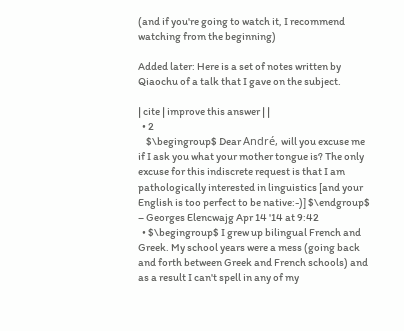(and if you're going to watch it, I recommend watching from the beginning)

Added later: Here is a set of notes written by Qiaochu of a talk that I gave on the subject.

| cite | improve this answer | |
  • 2
    $\begingroup$ Dear André, will you excuse me if I ask you what your mother tongue is? The only excuse for this indiscrete request is that I am pathologically interested in linguistics [and your English is too perfect to be native:-)] $\endgroup$ – Georges Elencwajg Apr 14 '14 at 9:42
  • $\begingroup$ I grew up bilingual French and Greek. My school years were a mess (going back and forth between Greek and French schools) and as a result I can't spell in any of my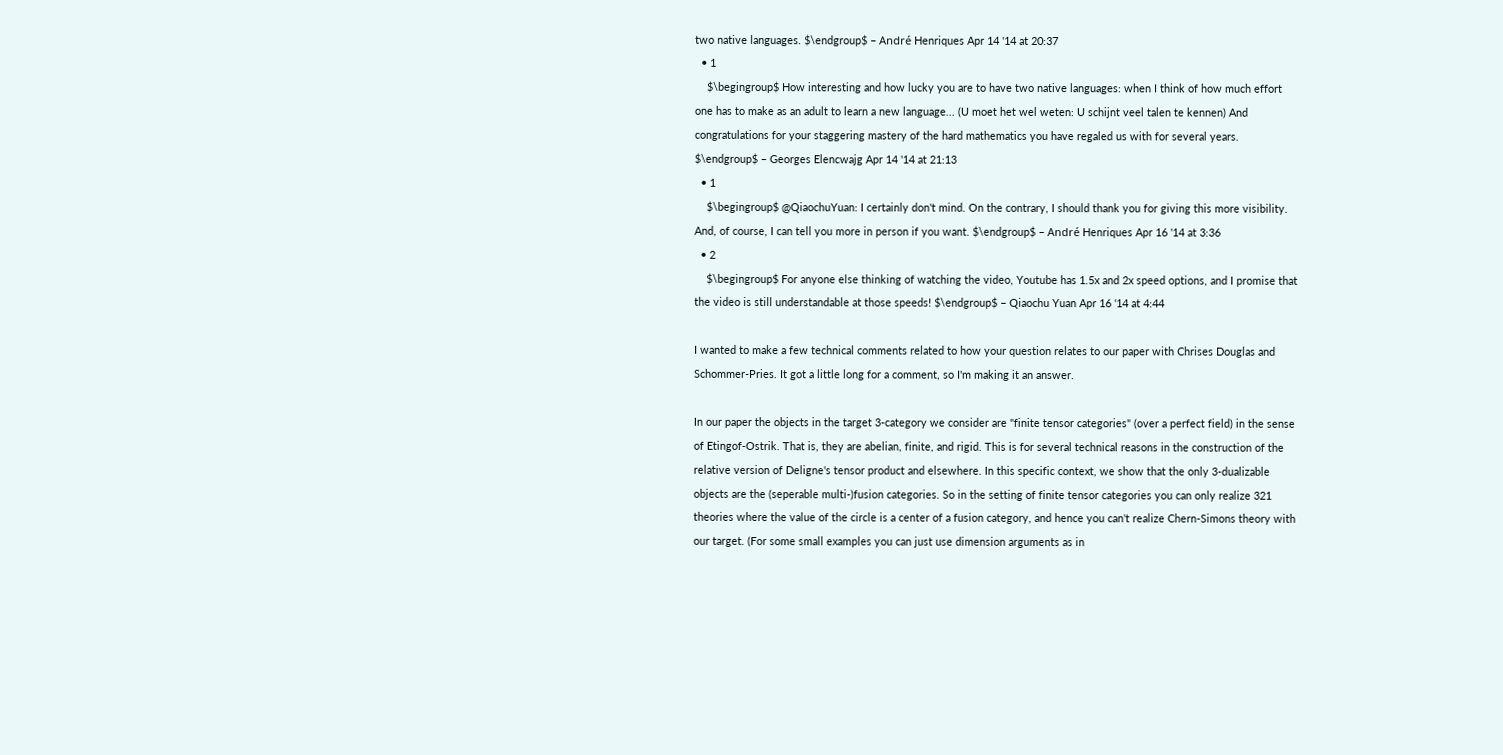two native languages. $\endgroup$ – André Henriques Apr 14 '14 at 20:37
  • 1
    $\begingroup$ How interesting and how lucky you are to have two native languages: when I think of how much effort one has to make as an adult to learn a new language... (U moet het wel weten: U schijnt veel talen te kennen) And congratulations for your staggering mastery of the hard mathematics you have regaled us with for several years. $\endgroup$ – Georges Elencwajg Apr 14 '14 at 21:13
  • 1
    $\begingroup$ @QiaochuYuan: I certainly don't mind. On the contrary, I should thank you for giving this more visibility. And, of course, I can tell you more in person if you want. $\endgroup$ – André Henriques Apr 16 '14 at 3:36
  • 2
    $\begingroup$ For anyone else thinking of watching the video, Youtube has 1.5x and 2x speed options, and I promise that the video is still understandable at those speeds! $\endgroup$ – Qiaochu Yuan Apr 16 '14 at 4:44

I wanted to make a few technical comments related to how your question relates to our paper with Chrises Douglas and Schommer-Pries. It got a little long for a comment, so I'm making it an answer.

In our paper the objects in the target 3-category we consider are "finite tensor categories" (over a perfect field) in the sense of Etingof-Ostrik. That is, they are abelian, finite, and rigid. This is for several technical reasons in the construction of the relative version of Deligne's tensor product and elsewhere. In this specific context, we show that the only 3-dualizable objects are the (seperable multi-)fusion categories. So in the setting of finite tensor categories you can only realize 321 theories where the value of the circle is a center of a fusion category, and hence you can't realize Chern-Simons theory with our target. (For some small examples you can just use dimension arguments as in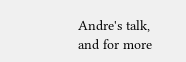Andre's talk, and for more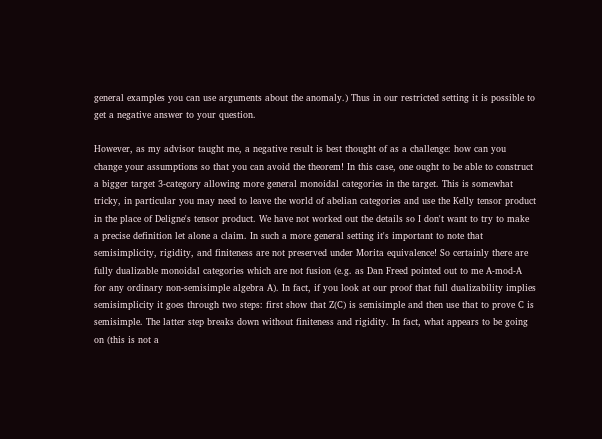general examples you can use arguments about the anomaly.) Thus in our restricted setting it is possible to get a negative answer to your question.

However, as my advisor taught me, a negative result is best thought of as a challenge: how can you change your assumptions so that you can avoid the theorem! In this case, one ought to be able to construct a bigger target 3-category allowing more general monoidal categories in the target. This is somewhat tricky, in particular you may need to leave the world of abelian categories and use the Kelly tensor product in the place of Deligne's tensor product. We have not worked out the details so I don't want to try to make a precise definition let alone a claim. In such a more general setting it's important to note that semisimplicity, rigidity, and finiteness are not preserved under Morita equivalence! So certainly there are fully dualizable monoidal categories which are not fusion (e.g. as Dan Freed pointed out to me A-mod-A for any ordinary non-semisimple algebra A). In fact, if you look at our proof that full dualizability implies semisimplicity it goes through two steps: first show that Z(C) is semisimple and then use that to prove C is semisimple. The latter step breaks down without finiteness and rigidity. In fact, what appears to be going on (this is not a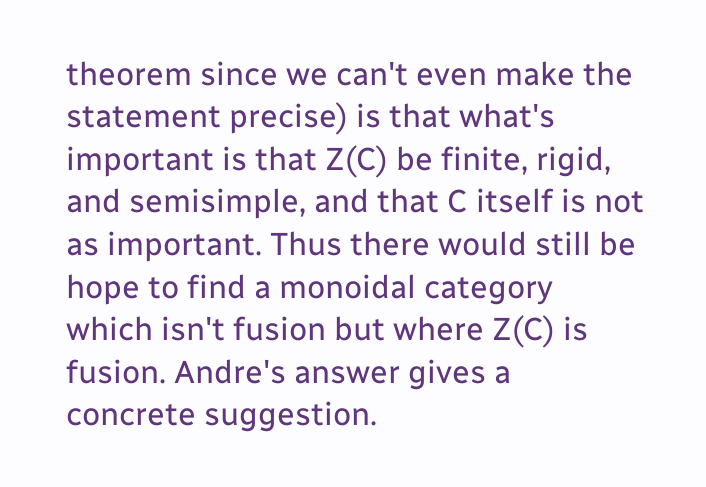theorem since we can't even make the statement precise) is that what's important is that Z(C) be finite, rigid, and semisimple, and that C itself is not as important. Thus there would still be hope to find a monoidal category which isn't fusion but where Z(C) is fusion. Andre's answer gives a concrete suggestion.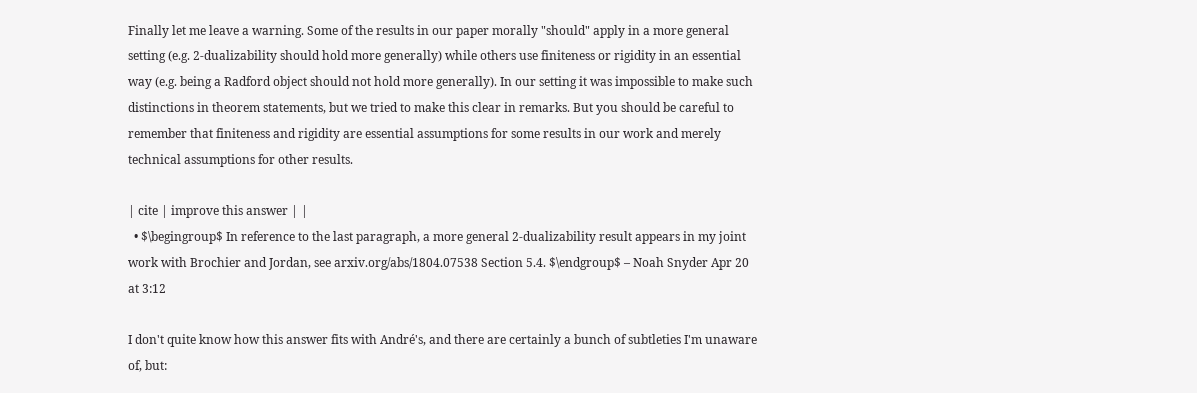Finally let me leave a warning. Some of the results in our paper morally "should" apply in a more general setting (e.g. 2-dualizability should hold more generally) while others use finiteness or rigidity in an essential way (e.g. being a Radford object should not hold more generally). In our setting it was impossible to make such distinctions in theorem statements, but we tried to make this clear in remarks. But you should be careful to remember that finiteness and rigidity are essential assumptions for some results in our work and merely technical assumptions for other results.

| cite | improve this answer | |
  • $\begingroup$ In reference to the last paragraph, a more general 2-dualizability result appears in my joint work with Brochier and Jordan, see arxiv.org/abs/1804.07538 Section 5.4. $\endgroup$ – Noah Snyder Apr 20 at 3:12

I don't quite know how this answer fits with André's, and there are certainly a bunch of subtleties I'm unaware of, but: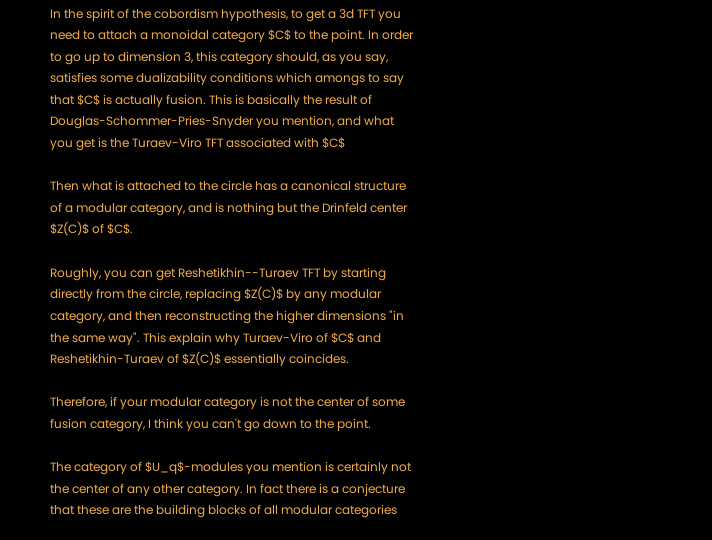In the spirit of the cobordism hypothesis, to get a 3d TFT you need to attach a monoidal category $C$ to the point. In order to go up to dimension 3, this category should, as you say, satisfies some dualizability conditions which amongs to say that $C$ is actually fusion. This is basically the result of Douglas-Schommer-Pries-Snyder you mention, and what you get is the Turaev-Viro TFT associated with $C$

Then what is attached to the circle has a canonical structure of a modular category, and is nothing but the Drinfeld center $Z(C)$ of $C$.

Roughly, you can get Reshetikhin--Turaev TFT by starting directly from the circle, replacing $Z(C)$ by any modular category, and then reconstructing the higher dimensions "in the same way". This explain why Turaev-Viro of $C$ and Reshetikhin-Turaev of $Z(C)$ essentially coincides.

Therefore, if your modular category is not the center of some fusion category, I think you can't go down to the point.

The category of $U_q$-modules you mention is certainly not the center of any other category. In fact there is a conjecture that these are the building blocks of all modular categories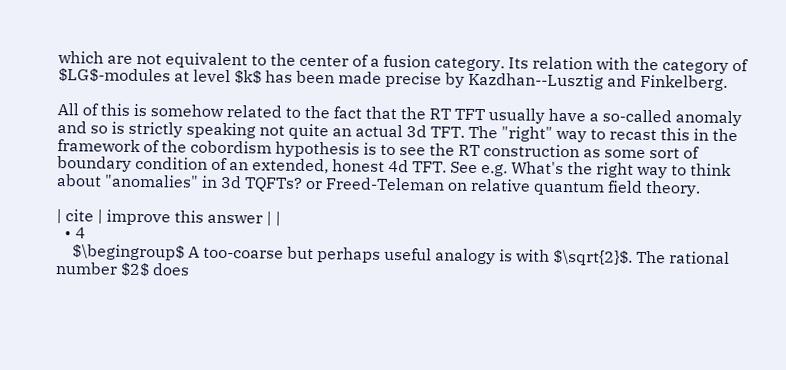which are not equivalent to the center of a fusion category. Its relation with the category of $LG$-modules at level $k$ has been made precise by Kazdhan--Lusztig and Finkelberg.

All of this is somehow related to the fact that the RT TFT usually have a so-called anomaly and so is strictly speaking not quite an actual 3d TFT. The "right" way to recast this in the framework of the cobordism hypothesis is to see the RT construction as some sort of boundary condition of an extended, honest 4d TFT. See e.g. What's the right way to think about "anomalies" in 3d TQFTs? or Freed-Teleman on relative quantum field theory.

| cite | improve this answer | |
  • 4
    $\begingroup$ A too-coarse but perhaps useful analogy is with $\sqrt{2}$. The rational number $2$ does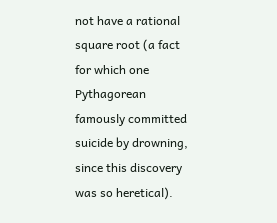not have a rational square root (a fact for which one Pythagorean famously committed suicide by drowning, since this discovery was so heretical).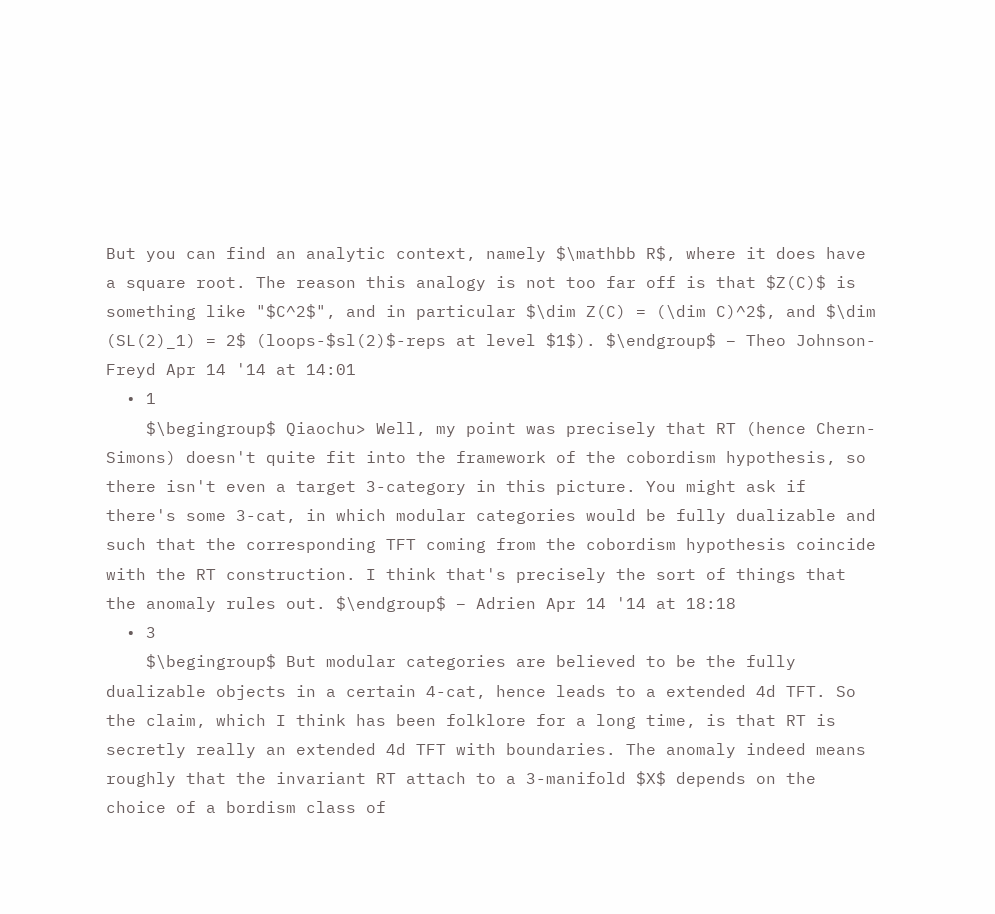But you can find an analytic context, namely $\mathbb R$, where it does have a square root. The reason this analogy is not too far off is that $Z(C)$ is something like "$C^2$", and in particular $\dim Z(C) = (\dim C)^2$, and $\dim (SL(2)_1) = 2$ (loops-$sl(2)$-reps at level $1$). $\endgroup$ – Theo Johnson-Freyd Apr 14 '14 at 14:01
  • 1
    $\begingroup$ Qiaochu> Well, my point was precisely that RT (hence Chern-Simons) doesn't quite fit into the framework of the cobordism hypothesis, so there isn't even a target 3-category in this picture. You might ask if there's some 3-cat, in which modular categories would be fully dualizable and such that the corresponding TFT coming from the cobordism hypothesis coincide with the RT construction. I think that's precisely the sort of things that the anomaly rules out. $\endgroup$ – Adrien Apr 14 '14 at 18:18
  • 3
    $\begingroup$ But modular categories are believed to be the fully dualizable objects in a certain 4-cat, hence leads to a extended 4d TFT. So the claim, which I think has been folklore for a long time, is that RT is secretly really an extended 4d TFT with boundaries. The anomaly indeed means roughly that the invariant RT attach to a 3-manifold $X$ depends on the choice of a bordism class of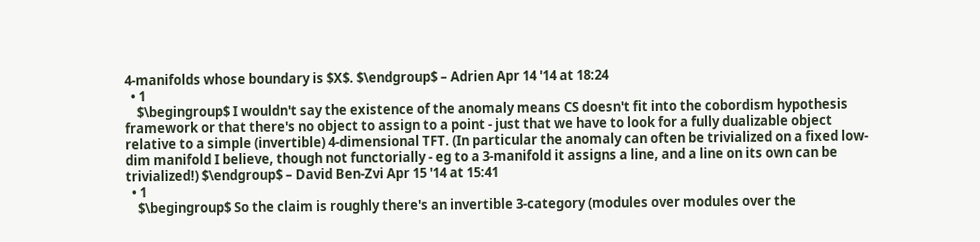4-manifolds whose boundary is $X$. $\endgroup$ – Adrien Apr 14 '14 at 18:24
  • 1
    $\begingroup$ I wouldn't say the existence of the anomaly means CS doesn't fit into the cobordism hypothesis framework or that there's no object to assign to a point - just that we have to look for a fully dualizable object relative to a simple (invertible) 4-dimensional TFT. (In particular the anomaly can often be trivialized on a fixed low-dim manifold I believe, though not functorially - eg to a 3-manifold it assigns a line, and a line on its own can be trivialized!) $\endgroup$ – David Ben-Zvi Apr 15 '14 at 15:41
  • 1
    $\begingroup$ So the claim is roughly there's an invertible 3-category (modules over modules over the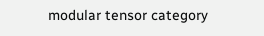modular tensor category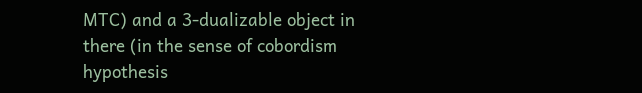MTC) and a 3-dualizable object in there (in the sense of cobordism hypothesis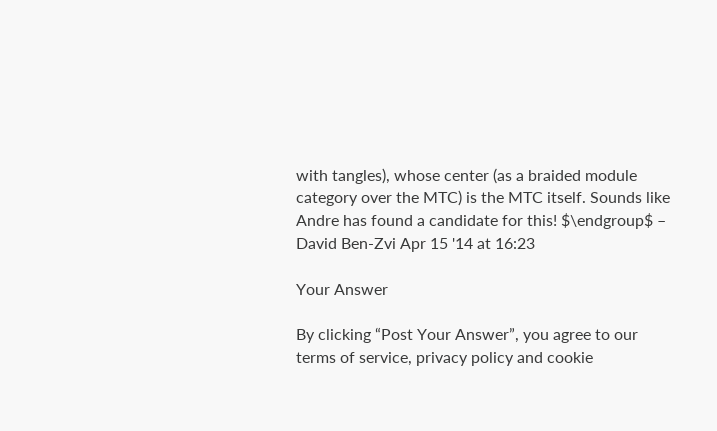with tangles), whose center (as a braided module category over the MTC) is the MTC itself. Sounds like Andre has found a candidate for this! $\endgroup$ – David Ben-Zvi Apr 15 '14 at 16:23

Your Answer

By clicking “Post Your Answer”, you agree to our terms of service, privacy policy and cookie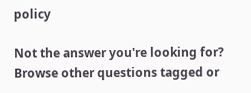policy

Not the answer you're looking for? Browse other questions tagged or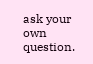ask your own question.